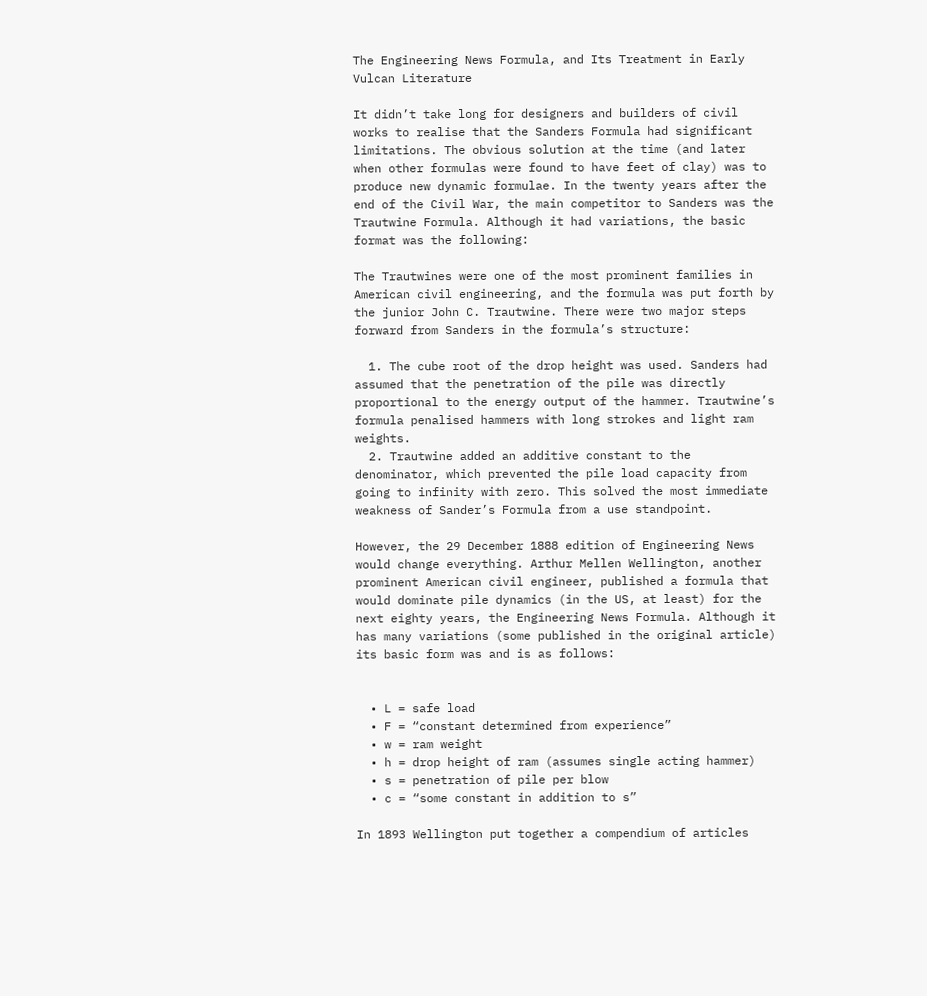The Engineering News Formula, and Its Treatment in Early Vulcan Literature

It didn’t take long for designers and builders of civil works to realise that the Sanders Formula had significant limitations. The obvious solution at the time (and later when other formulas were found to have feet of clay) was to produce new dynamic formulae. In the twenty years after the end of the Civil War, the main competitor to Sanders was the Trautwine Formula. Although it had variations, the basic format was the following:

The Trautwines were one of the most prominent families in American civil engineering, and the formula was put forth by the junior John C. Trautwine. There were two major steps forward from Sanders in the formula’s structure:

  1. The cube root of the drop height was used. Sanders had assumed that the penetration of the pile was directly proportional to the energy output of the hammer. Trautwine’s formula penalised hammers with long strokes and light ram weights.
  2. Trautwine added an additive constant to the denominator, which prevented the pile load capacity from going to infinity with zero. This solved the most immediate weakness of Sander’s Formula from a use standpoint.

However, the 29 December 1888 edition of Engineering News would change everything. Arthur Mellen Wellington, another prominent American civil engineer, published a formula that would dominate pile dynamics (in the US, at least) for the next eighty years, the Engineering News Formula. Although it has many variations (some published in the original article) its basic form was and is as follows:


  • L = safe load
  • F = “constant determined from experience”
  • w = ram weight
  • h = drop height of ram (assumes single acting hammer)
  • s = penetration of pile per blow
  • c = “some constant in addition to s”

In 1893 Wellington put together a compendium of articles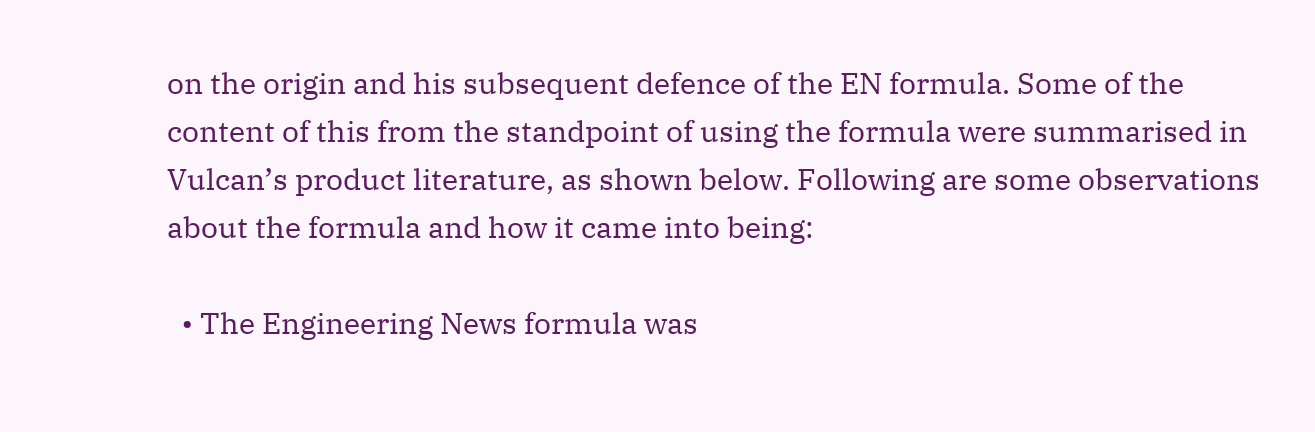on the origin and his subsequent defence of the EN formula. Some of the content of this from the standpoint of using the formula were summarised in Vulcan’s product literature, as shown below. Following are some observations about the formula and how it came into being:

  • The Engineering News formula was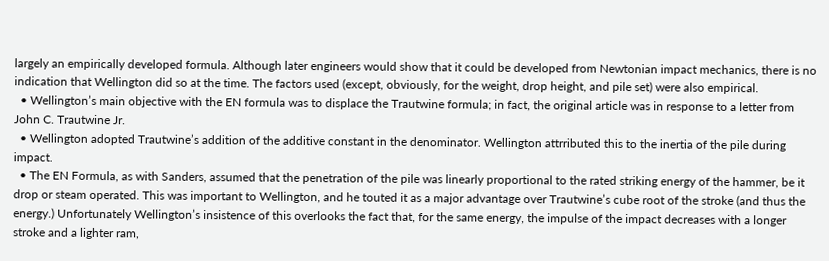largely an empirically developed formula. Although later engineers would show that it could be developed from Newtonian impact mechanics, there is no indication that Wellington did so at the time. The factors used (except, obviously, for the weight, drop height, and pile set) were also empirical.
  • Wellington’s main objective with the EN formula was to displace the Trautwine formula; in fact, the original article was in response to a letter from John C. Trautwine Jr.
  • Wellington adopted Trautwine’s addition of the additive constant in the denominator. Wellington attrributed this to the inertia of the pile during impact.
  • The EN Formula, as with Sanders, assumed that the penetration of the pile was linearly proportional to the rated striking energy of the hammer, be it drop or steam operated. This was important to Wellington, and he touted it as a major advantage over Trautwine’s cube root of the stroke (and thus the energy.) Unfortunately Wellington’s insistence of this overlooks the fact that, for the same energy, the impulse of the impact decreases with a longer stroke and a lighter ram,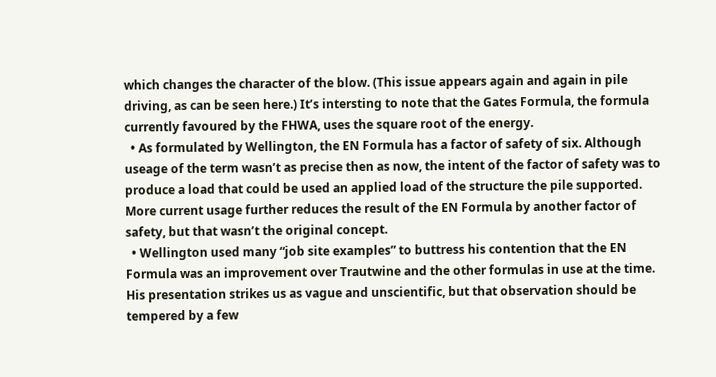which changes the character of the blow. (This issue appears again and again in pile driving, as can be seen here.) It’s intersting to note that the Gates Formula, the formula currently favoured by the FHWA, uses the square root of the energy.
  • As formulated by Wellington, the EN Formula has a factor of safety of six. Although useage of the term wasn’t as precise then as now, the intent of the factor of safety was to produce a load that could be used an applied load of the structure the pile supported. More current usage further reduces the result of the EN Formula by another factor of safety, but that wasn’t the original concept.
  • Wellington used many “job site examples” to buttress his contention that the EN Formula was an improvement over Trautwine and the other formulas in use at the time. His presentation strikes us as vague and unscientific, but that observation should be tempered by a few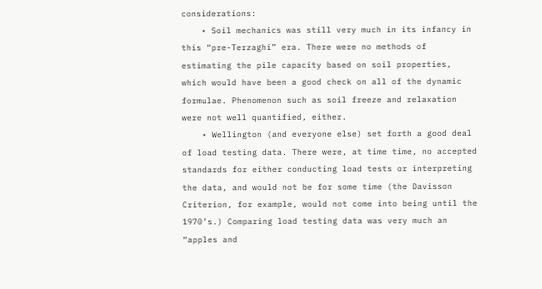considerations:
    • Soil mechanics was still very much in its infancy in this “pre-Terzaghi” era. There were no methods of estimating the pile capacity based on soil properties, which would have been a good check on all of the dynamic formulae. Phenomenon such as soil freeze and relaxation were not well quantified, either.
    • Wellington (and everyone else) set forth a good deal of load testing data. There were, at time time, no accepted standards for either conducting load tests or interpreting the data, and would not be for some time (the Davisson Criterion, for example, would not come into being until the 1970’s.) Comparing load testing data was very much an “apples and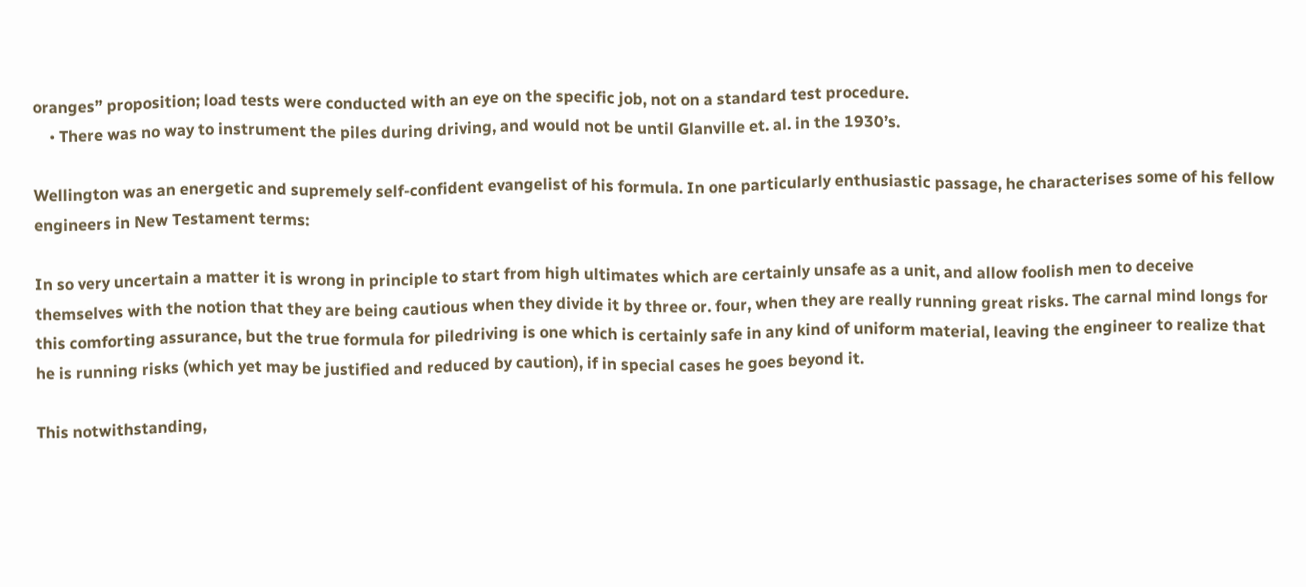oranges” proposition; load tests were conducted with an eye on the specific job, not on a standard test procedure.
    • There was no way to instrument the piles during driving, and would not be until Glanville et. al. in the 1930’s.

Wellington was an energetic and supremely self-confident evangelist of his formula. In one particularly enthusiastic passage, he characterises some of his fellow engineers in New Testament terms:

In so very uncertain a matter it is wrong in principle to start from high ultimates which are certainly unsafe as a unit, and allow foolish men to deceive themselves with the notion that they are being cautious when they divide it by three or. four, when they are really running great risks. The carnal mind longs for this comforting assurance, but the true formula for piledriving is one which is certainly safe in any kind of uniform material, leaving the engineer to realize that he is running risks (which yet may be justified and reduced by caution), if in special cases he goes beyond it.

This notwithstanding,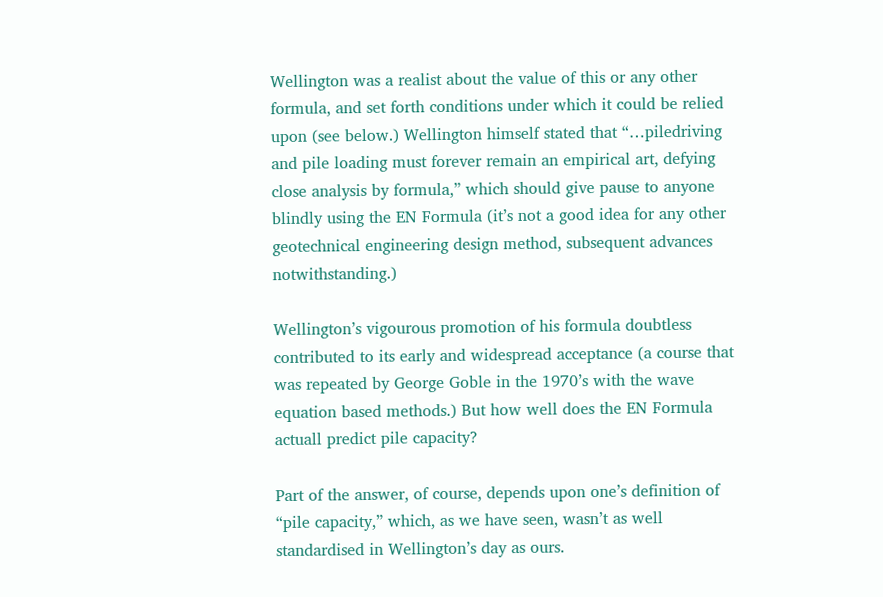Wellington was a realist about the value of this or any other formula, and set forth conditions under which it could be relied upon (see below.) Wellington himself stated that “…piledriving and pile loading must forever remain an empirical art, defying close analysis by formula,” which should give pause to anyone blindly using the EN Formula (it’s not a good idea for any other geotechnical engineering design method, subsequent advances notwithstanding.)

Wellington’s vigourous promotion of his formula doubtless contributed to its early and widespread acceptance (a course that was repeated by George Goble in the 1970’s with the wave equation based methods.) But how well does the EN Formula actuall predict pile capacity?

Part of the answer, of course, depends upon one’s definition of “pile capacity,” which, as we have seen, wasn’t as well standardised in Wellington’s day as ours.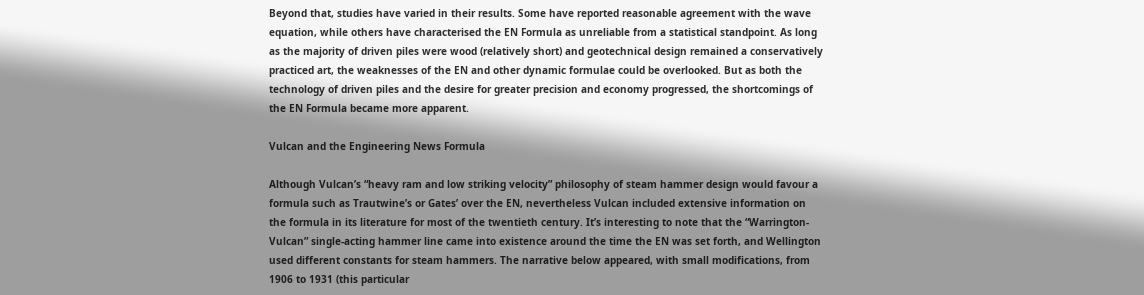Beyond that, studies have varied in their results. Some have reported reasonable agreement with the wave equation, while others have characterised the EN Formula as unreliable from a statistical standpoint. As long as the majority of driven piles were wood (relatively short) and geotechnical design remained a conservatively practiced art, the weaknesses of the EN and other dynamic formulae could be overlooked. But as both the technology of driven piles and the desire for greater precision and economy progressed, the shortcomings of the EN Formula became more apparent.

Vulcan and the Engineering News Formula

Although Vulcan’s “heavy ram and low striking velocity” philosophy of steam hammer design would favour a formula such as Trautwine’s or Gates’ over the EN, nevertheless Vulcan included extensive information on the formula in its literature for most of the twentieth century. It’s interesting to note that the “Warrington-Vulcan” single-acting hammer line came into existence around the time the EN was set forth, and Wellington used different constants for steam hammers. The narrative below appeared, with small modifications, from 1906 to 1931 (this particular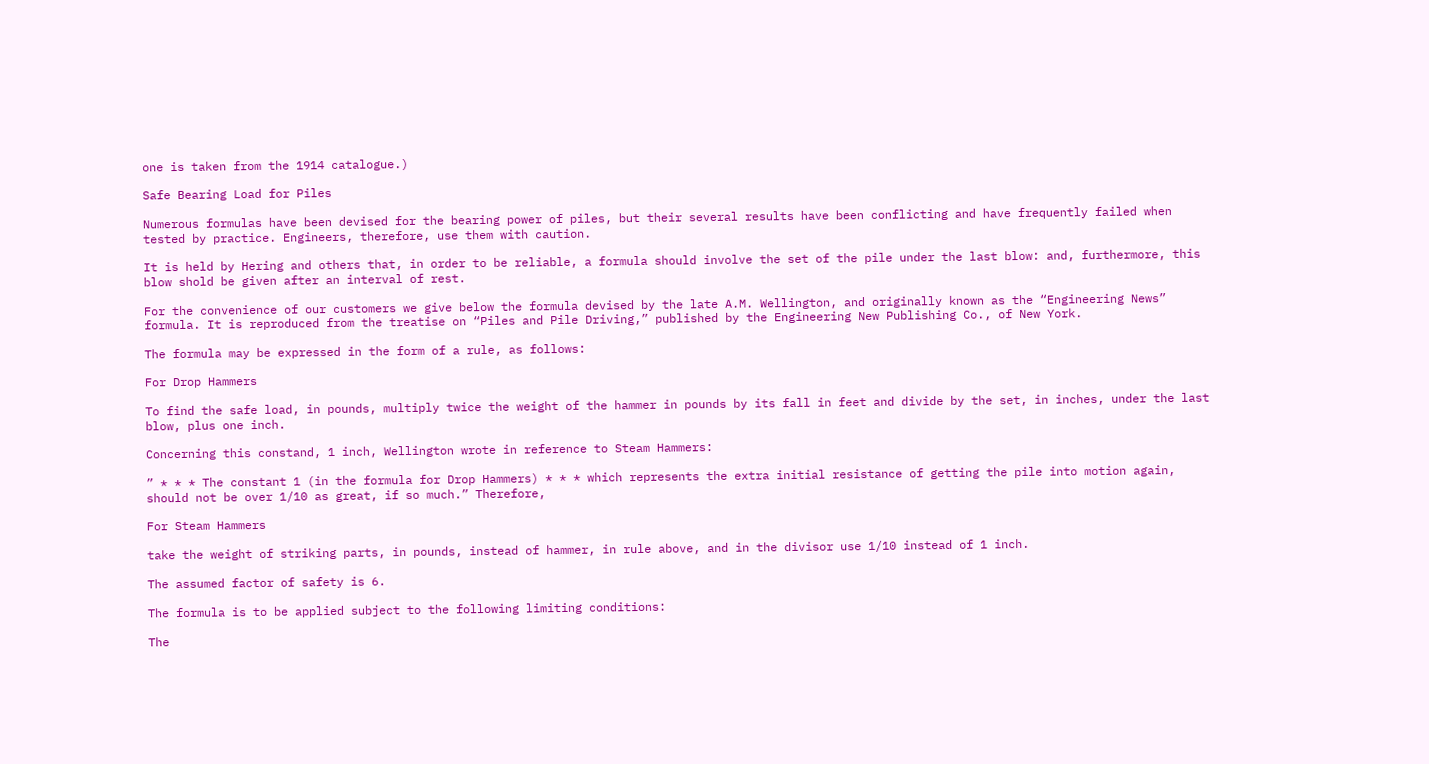one is taken from the 1914 catalogue.)

Safe Bearing Load for Piles

Numerous formulas have been devised for the bearing power of piles, but their several results have been conflicting and have frequently failed when tested by practice. Engineers, therefore, use them with caution.

It is held by Hering and others that, in order to be reliable, a formula should involve the set of the pile under the last blow: and, furthermore, this blow shold be given after an interval of rest.

For the convenience of our customers we give below the formula devised by the late A.M. Wellington, and originally known as the “Engineering News” formula. It is reproduced from the treatise on “Piles and Pile Driving,” published by the Engineering New Publishing Co., of New York.

The formula may be expressed in the form of a rule, as follows:

For Drop Hammers

To find the safe load, in pounds, multiply twice the weight of the hammer in pounds by its fall in feet and divide by the set, in inches, under the last blow, plus one inch.

Concerning this constand, 1 inch, Wellington wrote in reference to Steam Hammers:

” * * * The constant 1 (in the formula for Drop Hammers) * * * which represents the extra initial resistance of getting the pile into motion again, should not be over 1/10 as great, if so much.” Therefore,

For Steam Hammers

take the weight of striking parts, in pounds, instead of hammer, in rule above, and in the divisor use 1/10 instead of 1 inch.

The assumed factor of safety is 6.

The formula is to be applied subject to the following limiting conditions:

The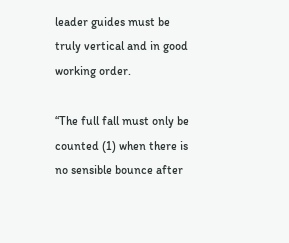leader guides must be truly vertical and in good working order.

“The full fall must only be counted (1) when there is no sensible bounce after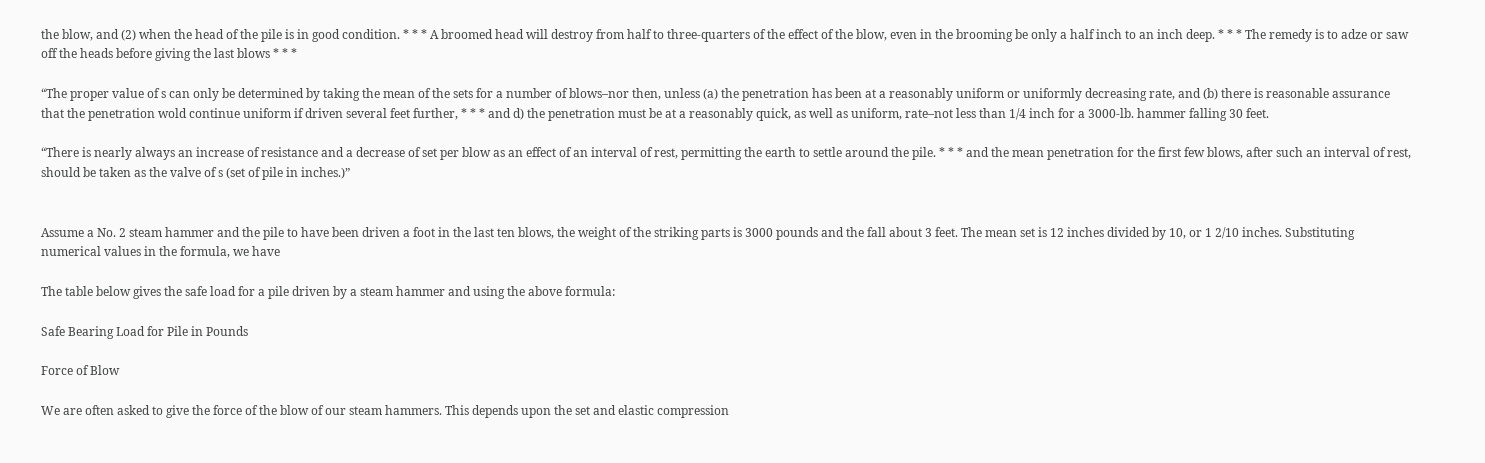the blow, and (2) when the head of the pile is in good condition. * * * A broomed head will destroy from half to three-quarters of the effect of the blow, even in the brooming be only a half inch to an inch deep. * * * The remedy is to adze or saw off the heads before giving the last blows * * *

“The proper value of s can only be determined by taking the mean of the sets for a number of blows–nor then, unless (a) the penetration has been at a reasonably uniform or uniformly decreasing rate, and (b) there is reasonable assurance that the penetration wold continue uniform if driven several feet further, * * * and d) the penetration must be at a reasonably quick, as well as uniform, rate–not less than 1/4 inch for a 3000-lb. hammer falling 30 feet.

“There is nearly always an increase of resistance and a decrease of set per blow as an effect of an interval of rest, permitting the earth to settle around the pile. * * * and the mean penetration for the first few blows, after such an interval of rest, should be taken as the valve of s (set of pile in inches.)”


Assume a No. 2 steam hammer and the pile to have been driven a foot in the last ten blows, the weight of the striking parts is 3000 pounds and the fall about 3 feet. The mean set is 12 inches divided by 10, or 1 2/10 inches. Substituting numerical values in the formula, we have

The table below gives the safe load for a pile driven by a steam hammer and using the above formula:

Safe Bearing Load for Pile in Pounds

Force of Blow

We are often asked to give the force of the blow of our steam hammers. This depends upon the set and elastic compression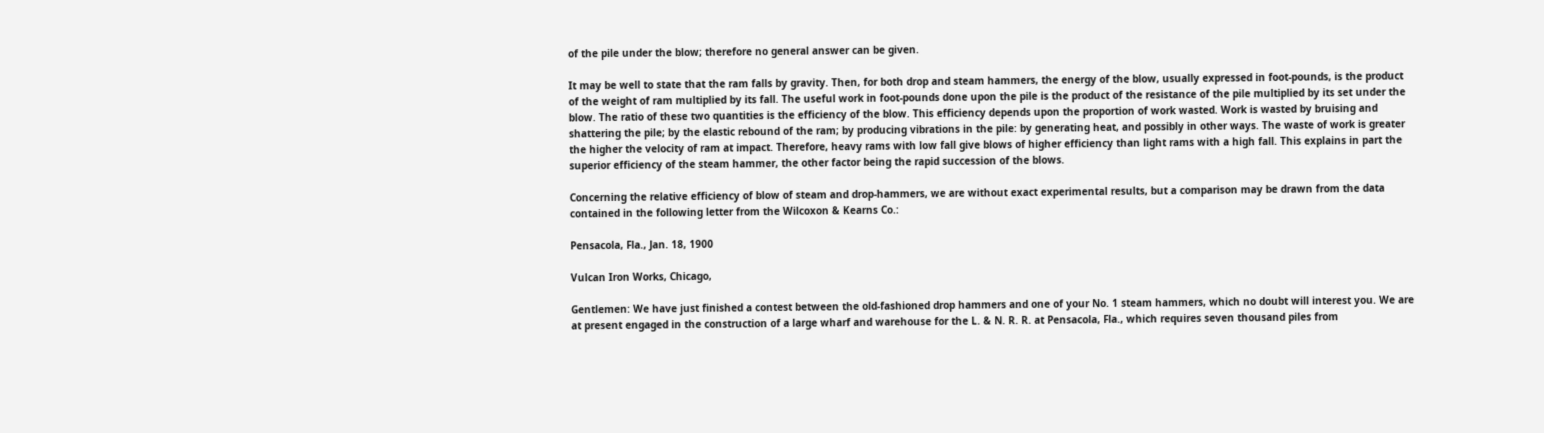of the pile under the blow; therefore no general answer can be given.

It may be well to state that the ram falls by gravity. Then, for both drop and steam hammers, the energy of the blow, usually expressed in foot-pounds, is the product of the weight of ram multiplied by its fall. The useful work in foot-pounds done upon the pile is the product of the resistance of the pile multiplied by its set under the blow. The ratio of these two quantities is the efficiency of the blow. This efficiency depends upon the proportion of work wasted. Work is wasted by bruising and shattering the pile; by the elastic rebound of the ram; by producing vibrations in the pile: by generating heat, and possibly in other ways. The waste of work is greater the higher the velocity of ram at impact. Therefore, heavy rams with low fall give blows of higher efficiency than light rams with a high fall. This explains in part the superior efficiency of the steam hammer, the other factor being the rapid succession of the blows.

Concerning the relative efficiency of blow of steam and drop-hammers, we are without exact experimental results, but a comparison may be drawn from the data contained in the following letter from the Wilcoxon & Kearns Co.:

Pensacola, Fla., Jan. 18, 1900

Vulcan Iron Works, Chicago,

Gentlemen: We have just finished a contest between the old-fashioned drop hammers and one of your No. 1 steam hammers, which no doubt will interest you. We are at present engaged in the construction of a large wharf and warehouse for the L. & N. R. R. at Pensacola, Fla., which requires seven thousand piles from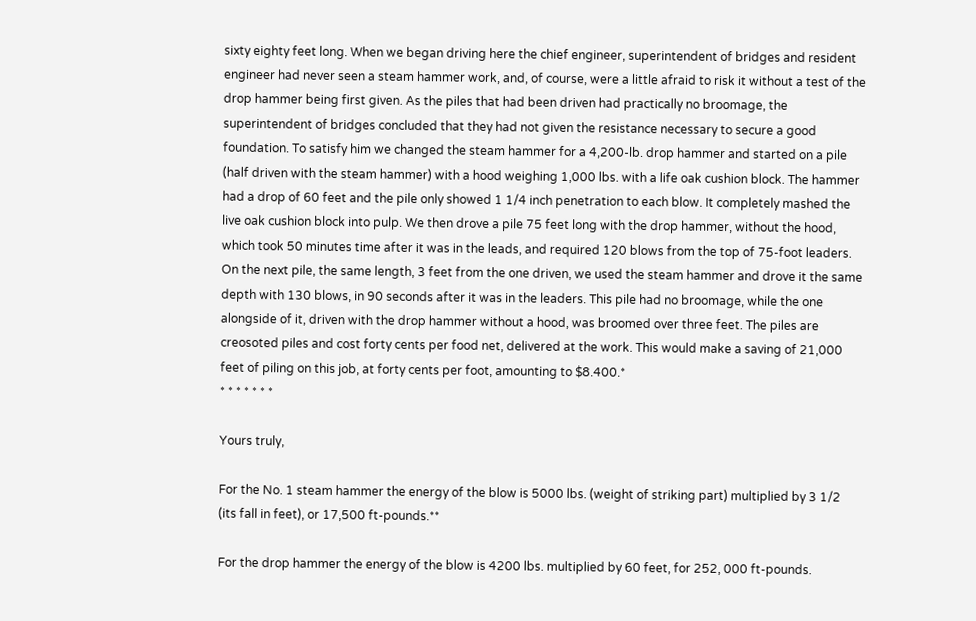sixty eighty feet long. When we began driving here the chief engineer, superintendent of bridges and resident engineer had never seen a steam hammer work, and, of course, were a little afraid to risk it without a test of the drop hammer being first given. As the piles that had been driven had practically no broomage, the superintendent of bridges concluded that they had not given the resistance necessary to secure a good foundation. To satisfy him we changed the steam hammer for a 4,200-lb. drop hammer and started on a pile (half driven with the steam hammer) with a hood weighing 1,000 lbs. with a life oak cushion block. The hammer had a drop of 60 feet and the pile only showed 1 1/4 inch penetration to each blow. It completely mashed the live oak cushion block into pulp. We then drove a pile 75 feet long with the drop hammer, without the hood, which took 50 minutes time after it was in the leads, and required 120 blows from the top of 75-foot leaders. On the next pile, the same length, 3 feet from the one driven, we used the steam hammer and drove it the same depth with 130 blows, in 90 seconds after it was in the leaders. This pile had no broomage, while the one alongside of it, driven with the drop hammer without a hood, was broomed over three feet. The piles are creosoted piles and cost forty cents per food net, delivered at the work. This would make a saving of 21,000 feet of piling on this job, at forty cents per foot, amounting to $8.400.*
* * * * * * *

Yours truly,

For the No. 1 steam hammer the energy of the blow is 5000 lbs. (weight of striking part) multiplied by 3 1/2 (its fall in feet), or 17,500 ft-pounds.**

For the drop hammer the energy of the blow is 4200 lbs. multiplied by 60 feet, for 252, 000 ft-pounds.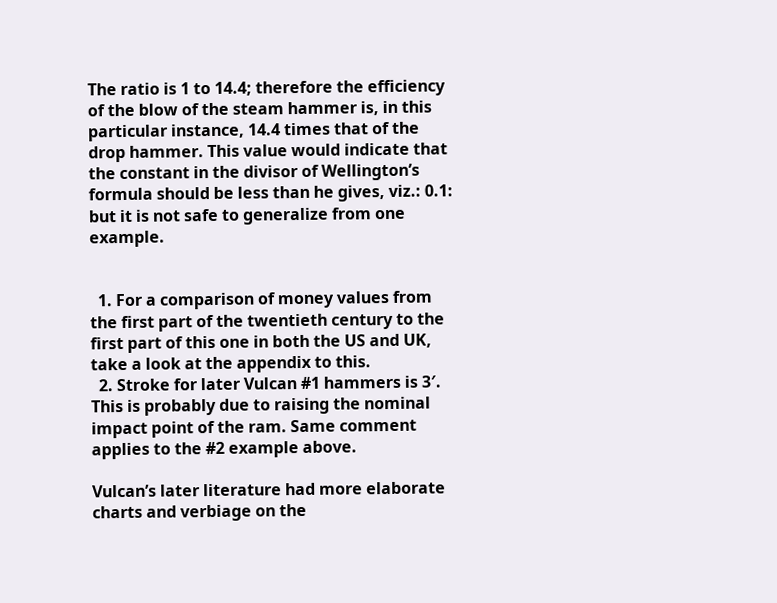The ratio is 1 to 14.4; therefore the efficiency of the blow of the steam hammer is, in this particular instance, 14.4 times that of the drop hammer. This value would indicate that the constant in the divisor of Wellington’s formula should be less than he gives, viz.: 0.1: but it is not safe to generalize from one example.


  1. For a comparison of money values from the first part of the twentieth century to the first part of this one in both the US and UK, take a look at the appendix to this.
  2. Stroke for later Vulcan #1 hammers is 3′. This is probably due to raising the nominal impact point of the ram. Same comment applies to the #2 example above.

Vulcan’s later literature had more elaborate charts and verbiage on the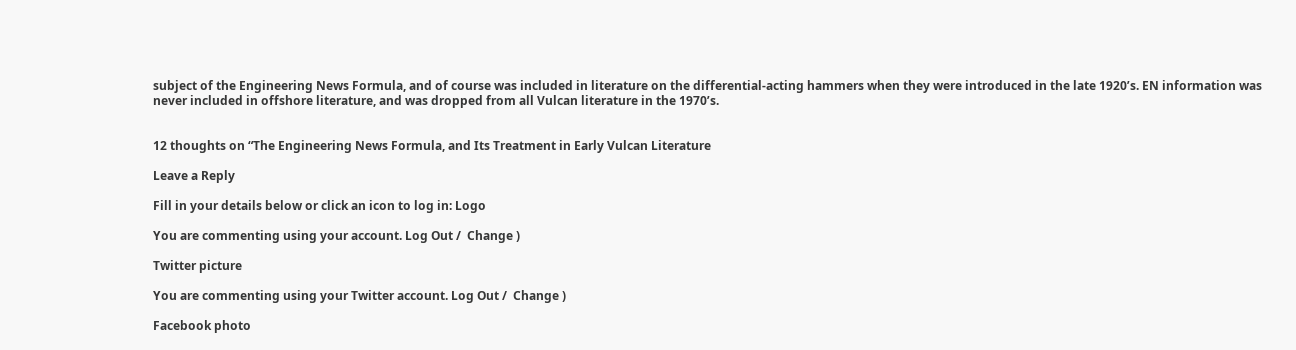subject of the Engineering News Formula, and of course was included in literature on the differential-acting hammers when they were introduced in the late 1920’s. EN information was never included in offshore literature, and was dropped from all Vulcan literature in the 1970’s.


12 thoughts on “The Engineering News Formula, and Its Treatment in Early Vulcan Literature

Leave a Reply

Fill in your details below or click an icon to log in: Logo

You are commenting using your account. Log Out /  Change )

Twitter picture

You are commenting using your Twitter account. Log Out /  Change )

Facebook photo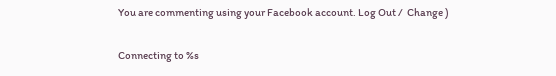You are commenting using your Facebook account. Log Out /  Change )

Connecting to %s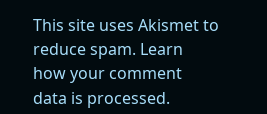This site uses Akismet to reduce spam. Learn how your comment data is processed.